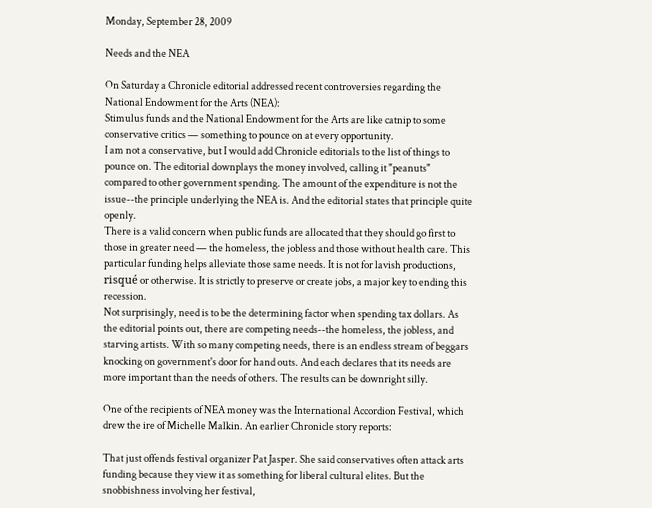Monday, September 28, 2009

Needs and the NEA

On Saturday a Chronicle editorial addressed recent controversies regarding the National Endowment for the Arts (NEA):
Stimulus funds and the National Endowment for the Arts are like catnip to some conservative critics — something to pounce on at every opportunity.
I am not a conservative, but I would add Chronicle editorials to the list of things to pounce on. The editorial downplays the money involved, calling it "peanuts" compared to other government spending. The amount of the expenditure is not the issue--the principle underlying the NEA is. And the editorial states that principle quite openly.
There is a valid concern when public funds are allocated that they should go first to those in greater need — the homeless, the jobless and those without health care. This particular funding helps alleviate those same needs. It is not for lavish productions, risqué or otherwise. It is strictly to preserve or create jobs, a major key to ending this recession.
Not surprisingly, need is to be the determining factor when spending tax dollars. As the editorial points out, there are competing needs--the homeless, the jobless, and starving artists. With so many competing needs, there is an endless stream of beggars knocking on government's door for hand outs. And each declares that its needs are more important than the needs of others. The results can be downright silly.

One of the recipients of NEA money was the International Accordion Festival, which drew the ire of Michelle Malkin. An earlier Chronicle story reports:

That just offends festival organizer Pat Jasper. She said conservatives often attack arts funding because they view it as something for liberal cultural elites. But the snobbishness involving her festival,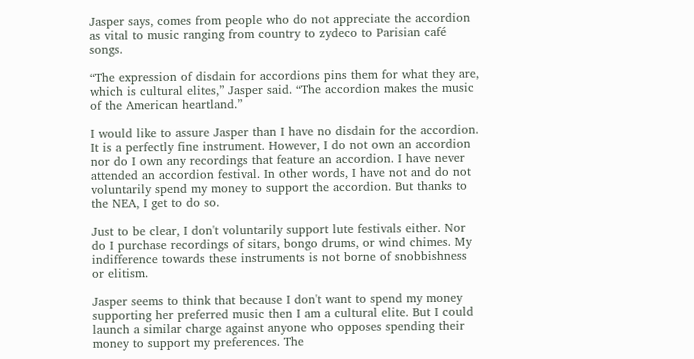Jasper says, comes from people who do not appreciate the accordion as vital to music ranging from country to zydeco to Parisian café songs.

“The expression of disdain for accordions pins them for what they are, which is cultural elites,” Jasper said. “The accordion makes the music of the American heartland.”

I would like to assure Jasper than I have no disdain for the accordion. It is a perfectly fine instrument. However, I do not own an accordion nor do I own any recordings that feature an accordion. I have never attended an accordion festival. In other words, I have not and do not voluntarily spend my money to support the accordion. But thanks to the NEA, I get to do so.

Just to be clear, I don't voluntarily support lute festivals either. Nor do I purchase recordings of sitars, bongo drums, or wind chimes. My indifference towards these instruments is not borne of snobbishness or elitism.

Jasper seems to think that because I don't want to spend my money supporting her preferred music then I am a cultural elite. But I could launch a similar charge against anyone who opposes spending their money to support my preferences. The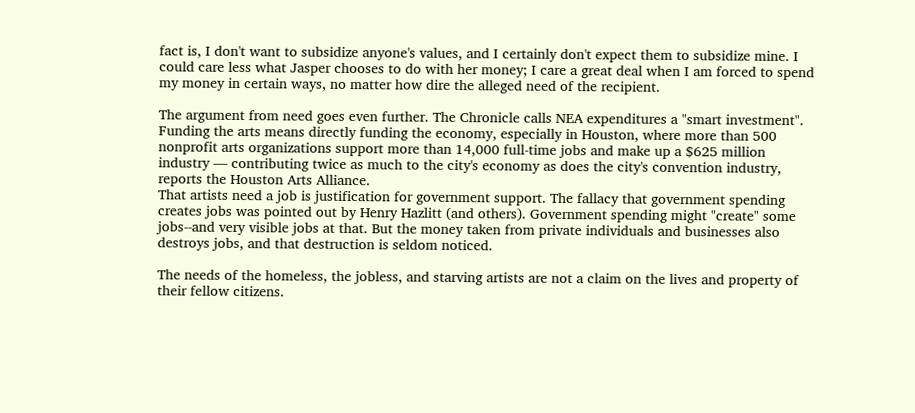fact is, I don't want to subsidize anyone's values, and I certainly don't expect them to subsidize mine. I could care less what Jasper chooses to do with her money; I care a great deal when I am forced to spend my money in certain ways, no matter how dire the alleged need of the recipient.

The argument from need goes even further. The Chronicle calls NEA expenditures a "smart investment".
Funding the arts means directly funding the economy, especially in Houston, where more than 500 nonprofit arts organizations support more than 14,000 full-time jobs and make up a $625 million industry — contributing twice as much to the city's economy as does the city's convention industry, reports the Houston Arts Alliance.
That artists need a job is justification for government support. The fallacy that government spending creates jobs was pointed out by Henry Hazlitt (and others). Government spending might "create" some jobs--and very visible jobs at that. But the money taken from private individuals and businesses also destroys jobs, and that destruction is seldom noticed.

The needs of the homeless, the jobless, and starving artists are not a claim on the lives and property of their fellow citizens.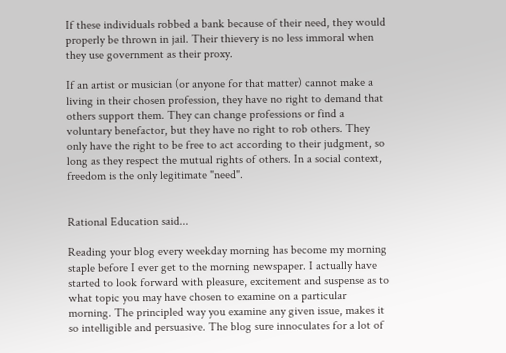If these individuals robbed a bank because of their need, they would properly be thrown in jail. Their thievery is no less immoral when they use government as their proxy.

If an artist or musician (or anyone for that matter) cannot make a living in their chosen profession, they have no right to demand that others support them. They can change professions or find a voluntary benefactor, but they have no right to rob others. They only have the right to be free to act according to their judgment, so long as they respect the mutual rights of others. In a social context, freedom is the only legitimate "need".


Rational Education said...

Reading your blog every weekday morning has become my morning staple before I ever get to the morning newspaper. I actually have started to look forward with pleasure, excitement and suspense as to what topic you may have chosen to examine on a particular morning. The principled way you examine any given issue, makes it so intelligible and persuasive. The blog sure innoculates for a lot of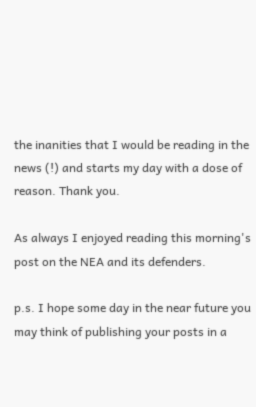the inanities that I would be reading in the news (!) and starts my day with a dose of reason. Thank you.

As always I enjoyed reading this morning's post on the NEA and its defenders.

p.s. I hope some day in the near future you may think of publishing your posts in a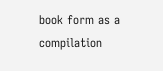book form as a compilation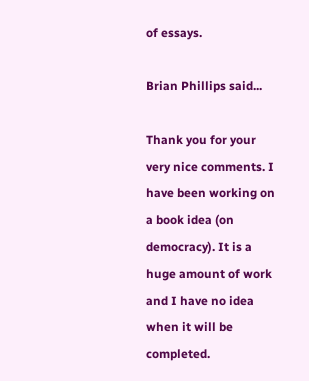of essays.

Brian Phillips said...

Thank you for your very nice comments. I have been working on a book idea (on democracy). It is a huge amount of work and I have no idea when it will be completed.